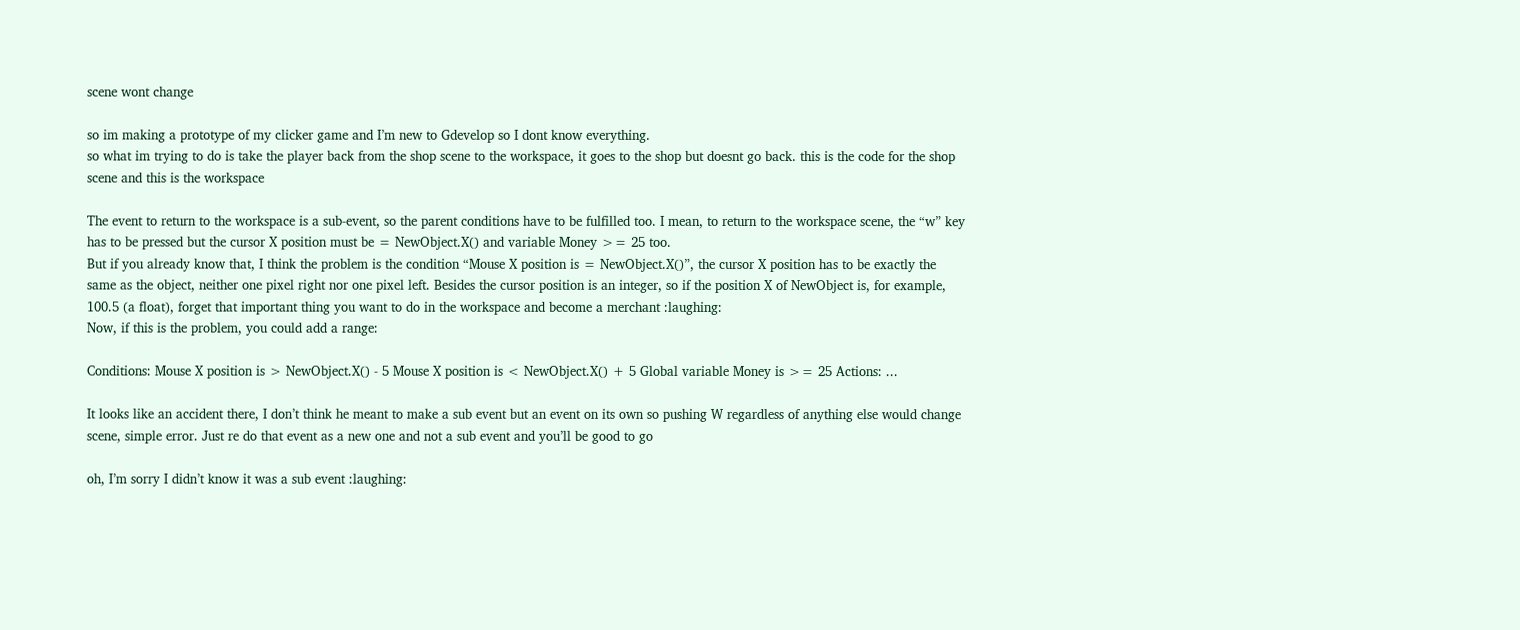scene wont change

so im making a prototype of my clicker game and I’m new to Gdevelop so I dont know everything.
so what im trying to do is take the player back from the shop scene to the workspace, it goes to the shop but doesnt go back. this is the code for the shop scene and this is the workspace

The event to return to the workspace is a sub-event, so the parent conditions have to be fulfilled too. I mean, to return to the workspace scene, the “w” key has to be pressed but the cursor X position must be = NewObject.X() and variable Money >= 25 too.
But if you already know that, I think the problem is the condition “Mouse X position is = NewObject.X()”, the cursor X position has to be exactly the same as the object, neither one pixel right nor one pixel left. Besides the cursor position is an integer, so if the position X of NewObject is, for example, 100.5 (a float), forget that important thing you want to do in the workspace and become a merchant :laughing:
Now, if this is the problem, you could add a range:

Conditions: Mouse X position is > NewObject.X() - 5 Mouse X position is < NewObject.X() + 5 Global variable Money is >= 25 Actions: ...

It looks like an accident there, I don’t think he meant to make a sub event but an event on its own so pushing W regardless of anything else would change scene, simple error. Just re do that event as a new one and not a sub event and you’ll be good to go

oh, I’m sorry I didn’t know it was a sub event :laughing: